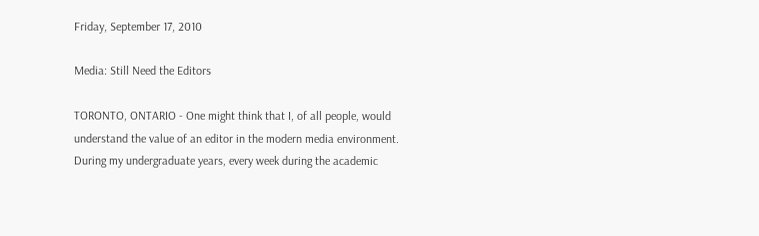Friday, September 17, 2010

Media: Still Need the Editors

TORONTO, ONTARIO - One might think that I, of all people, would understand the value of an editor in the modern media environment. During my undergraduate years, every week during the academic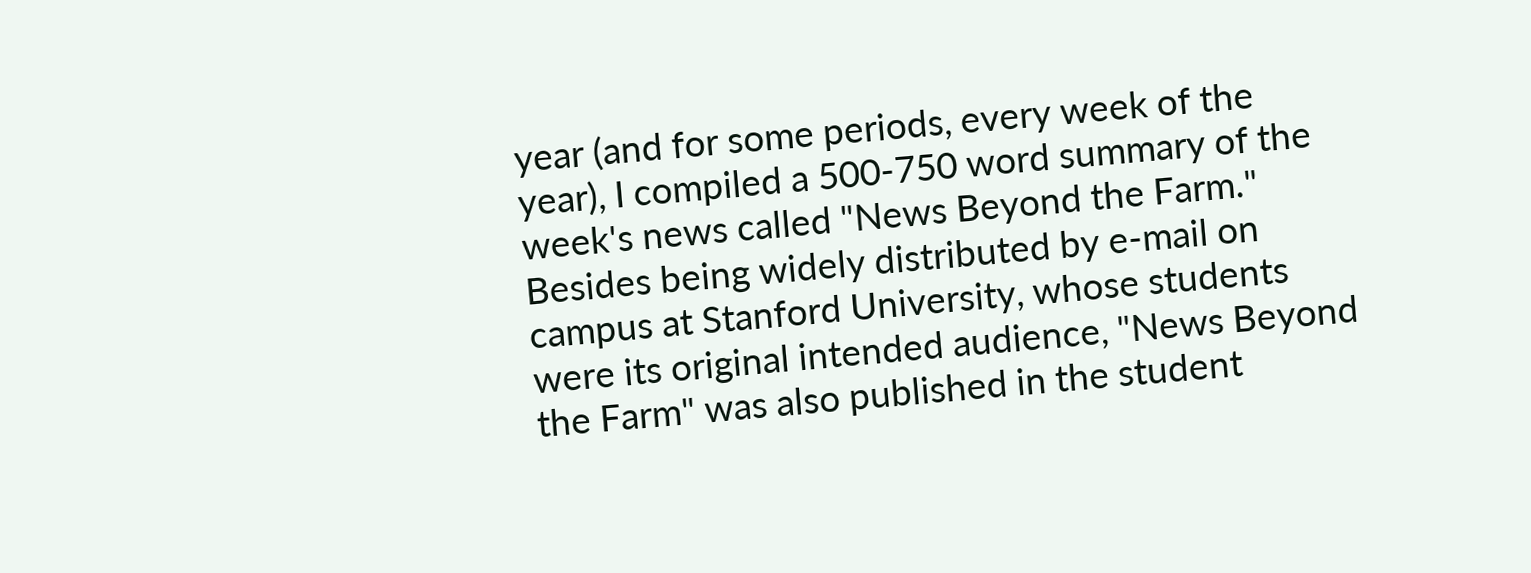year (and for some periods, every week of the year), I compiled a 500-750 word summary of the week's news called "News Beyond the Farm." Besides being widely distributed by e-mail on campus at Stanford University, whose students were its original intended audience, "News Beyond the Farm" was also published in the student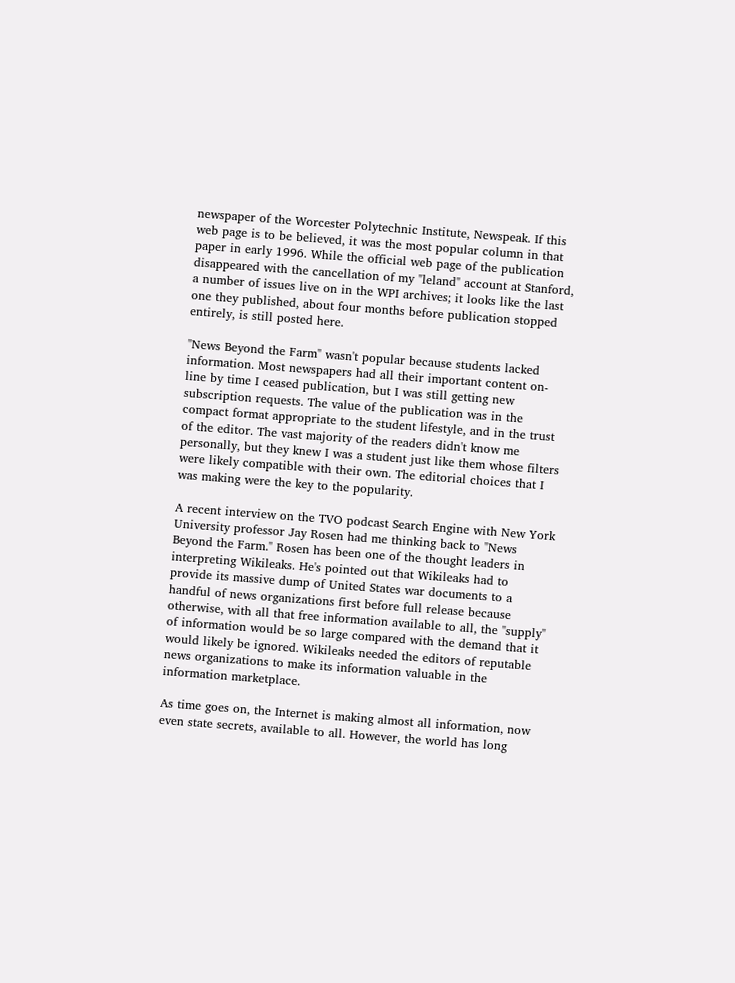newspaper of the Worcester Polytechnic Institute, Newspeak. If this web page is to be believed, it was the most popular column in that paper in early 1996. While the official web page of the publication disappeared with the cancellation of my "leland" account at Stanford, a number of issues live on in the WPI archives; it looks like the last one they published, about four months before publication stopped entirely, is still posted here.

"News Beyond the Farm" wasn't popular because students lacked information. Most newspapers had all their important content on-line by time I ceased publication, but I was still getting new subscription requests. The value of the publication was in the compact format appropriate to the student lifestyle, and in the trust of the editor. The vast majority of the readers didn't know me personally, but they knew I was a student just like them whose filters were likely compatible with their own. The editorial choices that I was making were the key to the popularity.

A recent interview on the TVO podcast Search Engine with New York University professor Jay Rosen had me thinking back to "News Beyond the Farm." Rosen has been one of the thought leaders in interpreting Wikileaks. He's pointed out that Wikileaks had to provide its massive dump of United States war documents to a handful of news organizations first before full release because otherwise, with all that free information available to all, the "supply" of information would be so large compared with the demand that it would likely be ignored. Wikileaks needed the editors of reputable news organizations to make its information valuable in the information marketplace.

As time goes on, the Internet is making almost all information, now even state secrets, available to all. However, the world has long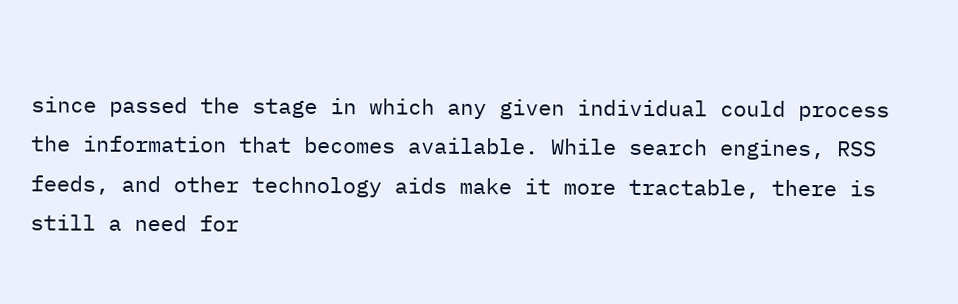since passed the stage in which any given individual could process the information that becomes available. While search engines, RSS feeds, and other technology aids make it more tractable, there is still a need for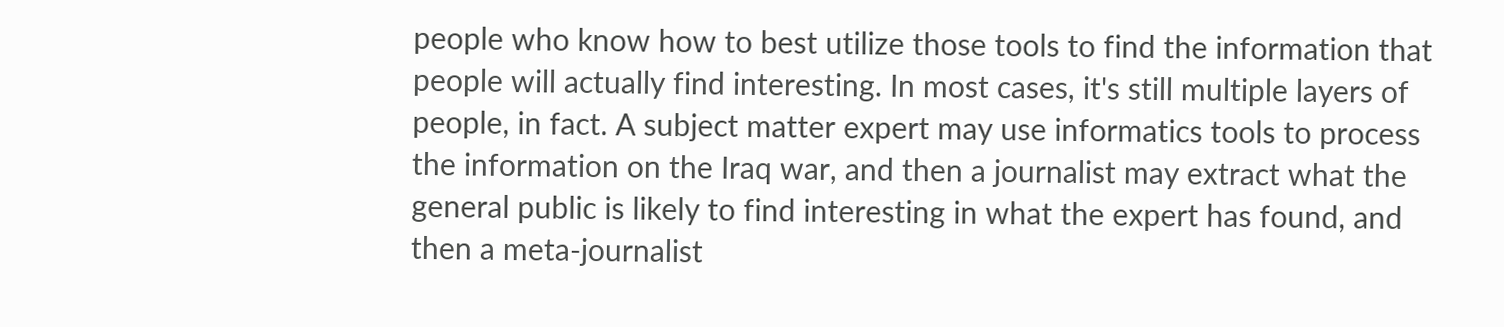people who know how to best utilize those tools to find the information that people will actually find interesting. In most cases, it's still multiple layers of people, in fact. A subject matter expert may use informatics tools to process the information on the Iraq war, and then a journalist may extract what the general public is likely to find interesting in what the expert has found, and then a meta-journalist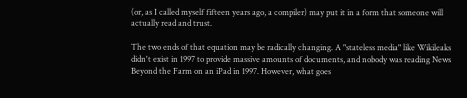(or, as I called myself fifteen years ago, a compiler) may put it in a form that someone will actually read and trust.

The two ends of that equation may be radically changing. A "stateless media" like Wikileaks didn't exist in 1997 to provide massive amounts of documents, and nobody was reading News Beyond the Farm on an iPad in 1997. However, what goes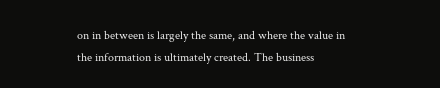on in between is largely the same, and where the value in the information is ultimately created. The business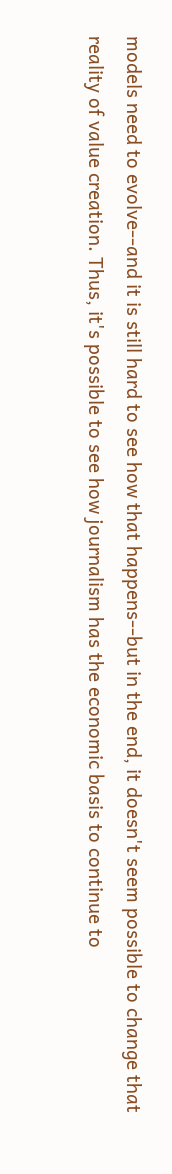models need to evolve--and it is still hard to see how that happens--but in the end, it doesn't seem possible to change that reality of value creation. Thus, it's possible to see how journalism has the economic basis to continue to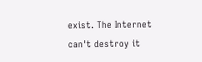exist. The Internet can't destroy it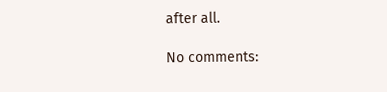after all.

No comments: